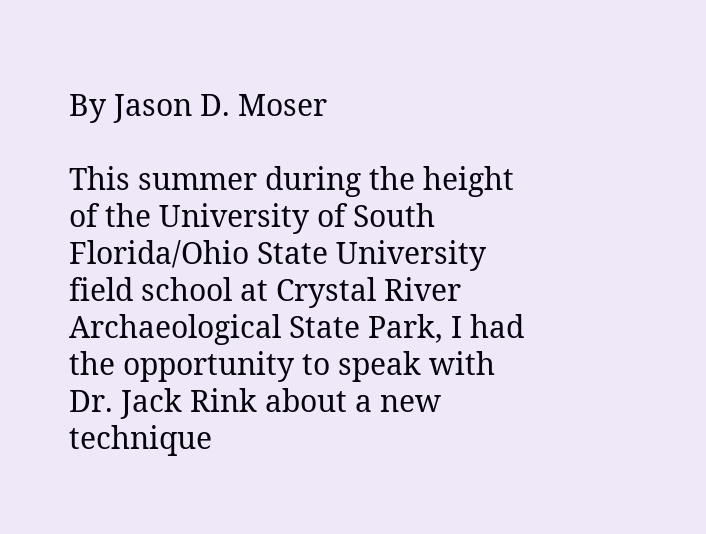By Jason D. Moser

This summer during the height of the University of South Florida/Ohio State University field school at Crystal River Archaeological State Park, I had the opportunity to speak with Dr. Jack Rink about a new technique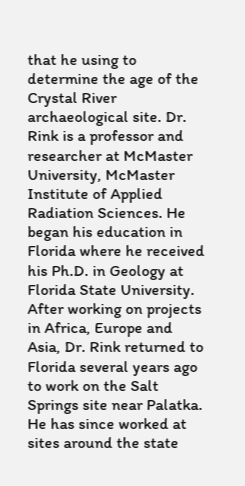that he using to determine the age of the Crystal River archaeological site. Dr. Rink is a professor and researcher at McMaster University, McMaster Institute of Applied Radiation Sciences. He began his education in Florida where he received his Ph.D. in Geology at Florida State University. After working on projects in Africa, Europe and Asia, Dr. Rink returned to Florida several years ago to work on the Salt Springs site near Palatka. He has since worked at sites around the state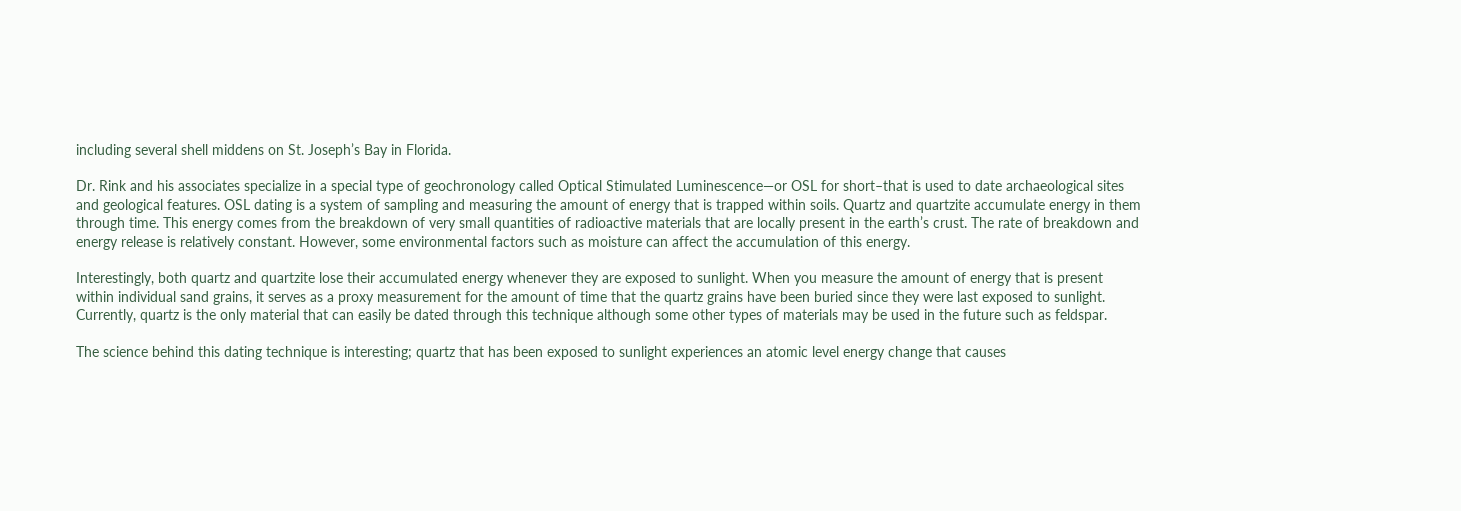including several shell middens on St. Joseph’s Bay in Florida.

Dr. Rink and his associates specialize in a special type of geochronology called Optical Stimulated Luminescence—or OSL for short–that is used to date archaeological sites and geological features. OSL dating is a system of sampling and measuring the amount of energy that is trapped within soils. Quartz and quartzite accumulate energy in them through time. This energy comes from the breakdown of very small quantities of radioactive materials that are locally present in the earth’s crust. The rate of breakdown and energy release is relatively constant. However, some environmental factors such as moisture can affect the accumulation of this energy.

Interestingly, both quartz and quartzite lose their accumulated energy whenever they are exposed to sunlight. When you measure the amount of energy that is present within individual sand grains, it serves as a proxy measurement for the amount of time that the quartz grains have been buried since they were last exposed to sunlight. Currently, quartz is the only material that can easily be dated through this technique although some other types of materials may be used in the future such as feldspar.

The science behind this dating technique is interesting; quartz that has been exposed to sunlight experiences an atomic level energy change that causes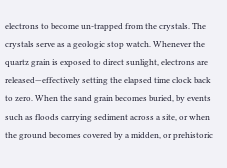electrons to become un-trapped from the crystals. The crystals serve as a geologic stop watch. Whenever the quartz grain is exposed to direct sunlight, electrons are released—effectively setting the elapsed time clock back to zero. When the sand grain becomes buried, by events such as floods carrying sediment across a site, or when the ground becomes covered by a midden, or prehistoric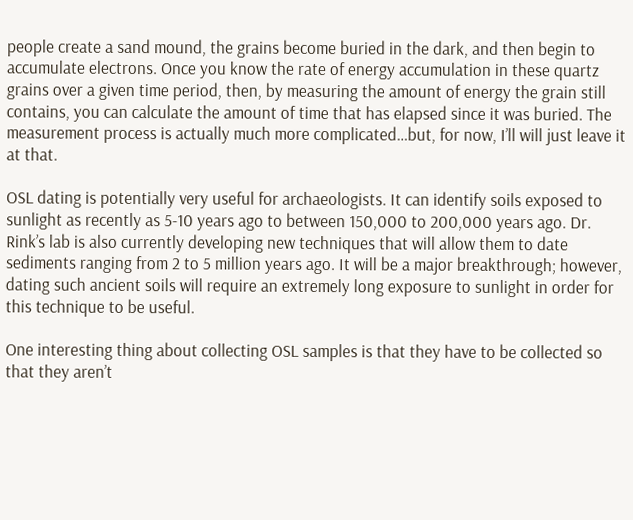people create a sand mound, the grains become buried in the dark, and then begin to accumulate electrons. Once you know the rate of energy accumulation in these quartz grains over a given time period, then, by measuring the amount of energy the grain still contains, you can calculate the amount of time that has elapsed since it was buried. The measurement process is actually much more complicated…but, for now, I’ll will just leave it at that.

OSL dating is potentially very useful for archaeologists. It can identify soils exposed to sunlight as recently as 5-10 years ago to between 150,000 to 200,000 years ago. Dr. Rink’s lab is also currently developing new techniques that will allow them to date sediments ranging from 2 to 5 million years ago. It will be a major breakthrough; however, dating such ancient soils will require an extremely long exposure to sunlight in order for this technique to be useful.

One interesting thing about collecting OSL samples is that they have to be collected so that they aren’t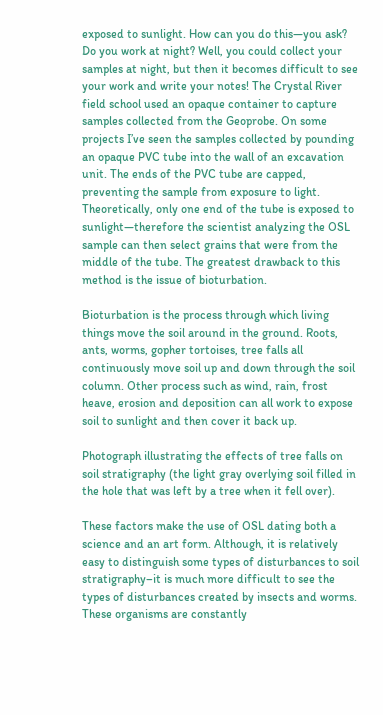exposed to sunlight. How can you do this—you ask? Do you work at night? Well, you could collect your samples at night, but then it becomes difficult to see your work and write your notes! The Crystal River field school used an opaque container to capture samples collected from the Geoprobe. On some projects I’ve seen the samples collected by pounding an opaque PVC tube into the wall of an excavation unit. The ends of the PVC tube are capped, preventing the sample from exposure to light. Theoretically, only one end of the tube is exposed to sunlight—therefore the scientist analyzing the OSL sample can then select grains that were from the middle of the tube. The greatest drawback to this method is the issue of bioturbation.

Bioturbation is the process through which living things move the soil around in the ground. Roots, ants, worms, gopher tortoises, tree falls all continuously move soil up and down through the soil column. Other process such as wind, rain, frost heave, erosion and deposition can all work to expose soil to sunlight and then cover it back up.

Photograph illustrating the effects of tree falls on soil stratigraphy (the light gray overlying soil filled in the hole that was left by a tree when it fell over).

These factors make the use of OSL dating both a science and an art form. Although, it is relatively easy to distinguish some types of disturbances to soil stratigraphy–it is much more difficult to see the types of disturbances created by insects and worms. These organisms are constantly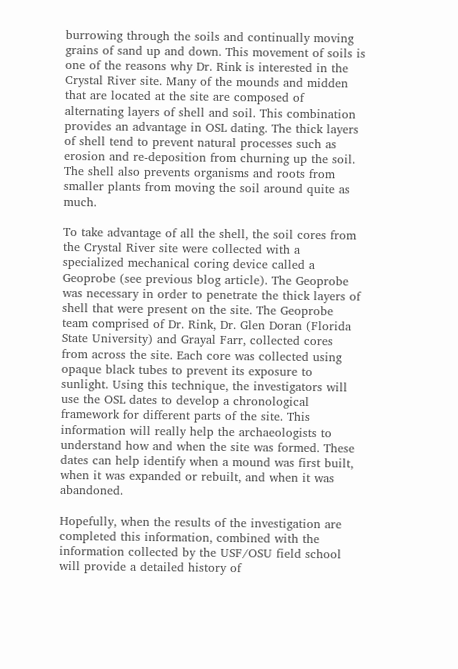burrowing through the soils and continually moving grains of sand up and down. This movement of soils is one of the reasons why Dr. Rink is interested in the Crystal River site. Many of the mounds and midden that are located at the site are composed of alternating layers of shell and soil. This combination provides an advantage in OSL dating. The thick layers of shell tend to prevent natural processes such as erosion and re-deposition from churning up the soil. The shell also prevents organisms and roots from smaller plants from moving the soil around quite as much.

To take advantage of all the shell, the soil cores from the Crystal River site were collected with a specialized mechanical coring device called a Geoprobe (see previous blog article). The Geoprobe was necessary in order to penetrate the thick layers of shell that were present on the site. The Geoprobe team comprised of Dr. Rink, Dr. Glen Doran (Florida State University) and Grayal Farr, collected cores from across the site. Each core was collected using opaque black tubes to prevent its exposure to sunlight. Using this technique, the investigators will use the OSL dates to develop a chronological framework for different parts of the site. This information will really help the archaeologists to understand how and when the site was formed. These dates can help identify when a mound was first built, when it was expanded or rebuilt, and when it was abandoned.

Hopefully, when the results of the investigation are completed this information, combined with the information collected by the USF/OSU field school will provide a detailed history of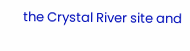the Crystal River site and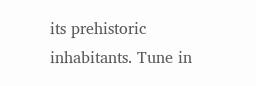its prehistoric inhabitants. Tune in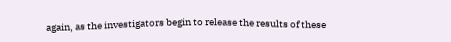again, as the investigators begin to release the results of these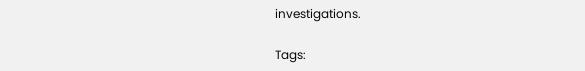investigations.

Tags: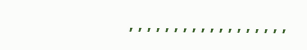, , , , , , , , , , , , , , , , , ,